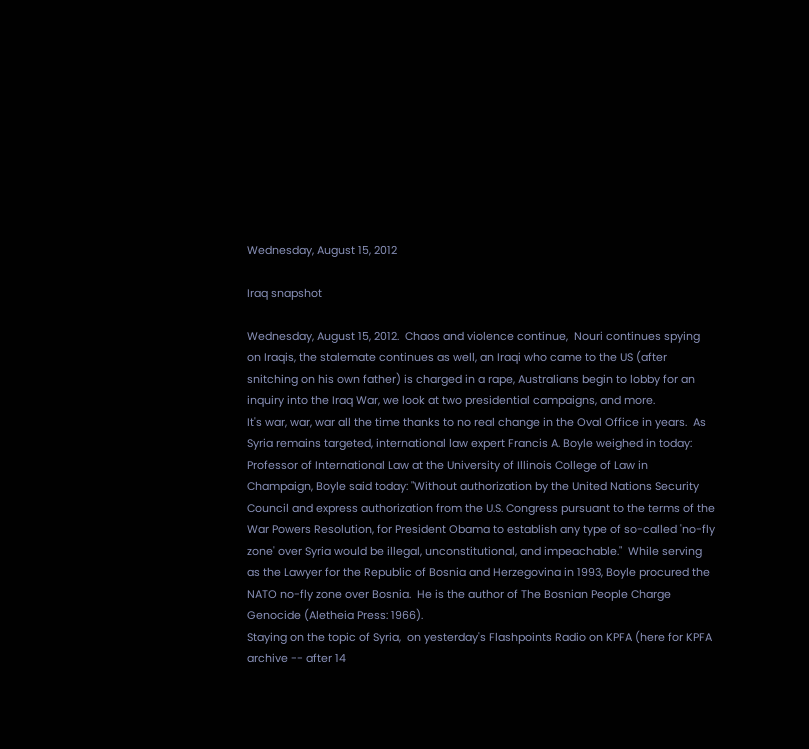Wednesday, August 15, 2012

Iraq snapshot

Wednesday, August 15, 2012.  Chaos and violence continue,  Nouri continues spying on Iraqis, the stalemate continues as well, an Iraqi who came to the US (after snitching on his own father) is charged in a rape, Australians begin to lobby for an inquiry into the Iraq War, we look at two presidential campaigns, and more.
It's war, war, war all the time thanks to no real change in the Oval Office in years.  As Syria remains targeted, international law expert Francis A. Boyle weighed in today:
Professor of International Law at the University of Illinois College of Law in Champaign, Boyle said today: "Without authorization by the United Nations Security Council and express authorization from the U.S. Congress pursuant to the terms of the War Powers Resolution, for President Obama to establish any type of so-called 'no-fly zone' over Syria would be illegal, unconstitutional, and impeachable."  While serving as the Lawyer for the Republic of Bosnia and Herzegovina in 1993, Boyle procured the NATO no-fly zone over Bosnia.  He is the author of The Bosnian People Charge Genocide (Aletheia Press: 1966).
Staying on the topic of Syria,  on yesterday's Flashpoints Radio on KPFA (here for KPFA archive -- after 14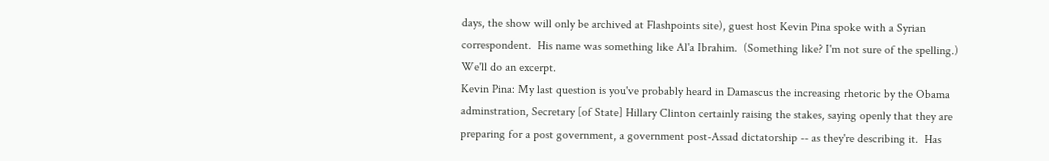days, the show will only be archived at Flashpoints site), guest host Kevin Pina spoke with a Syrian correspondent.  His name was something like Al'a Ibrahim.  (Something like? I'm not sure of the spelling.)  We'll do an excerpt.
Kevin Pina: My last question is you've probably heard in Damascus the increasing rhetoric by the Obama adminstration, Secretary [of State] Hillary Clinton certainly raising the stakes, saying openly that they are preparing for a post government, a government post-Assad dictatorship -- as they're describing it.  Has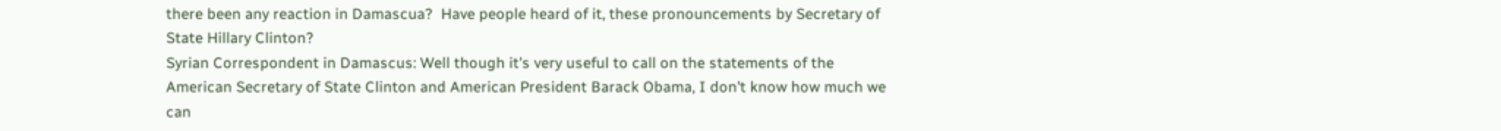there been any reaction in Damascua?  Have people heard of it, these pronouncements by Secretary of State Hillary Clinton?
Syrian Correspondent in Damascus: Well though it's very useful to call on the statements of the American Secretary of State Clinton and American President Barack Obama, I don't know how much we can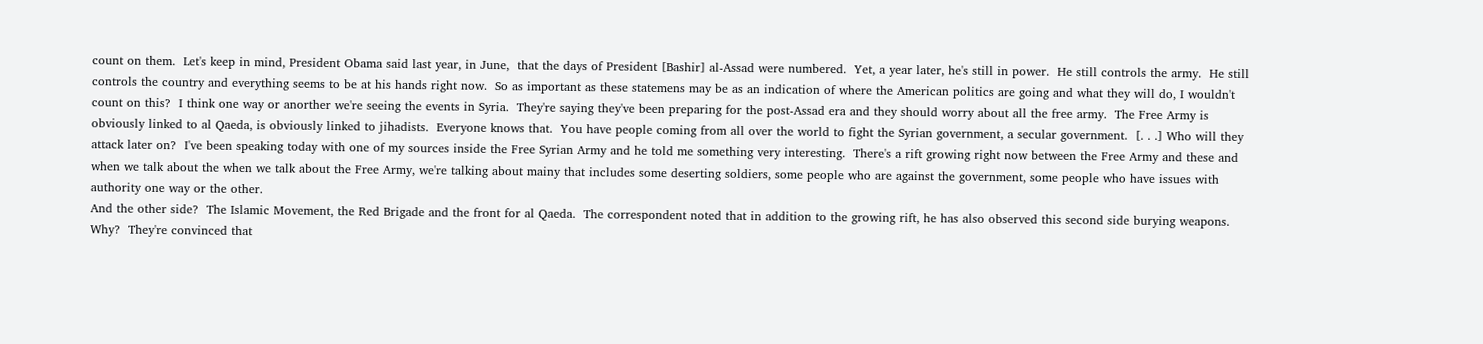count on them.  Let's keep in mind, President Obama said last year, in June,  that the days of President [Bashir] al-Assad were numbered.  Yet, a year later, he's still in power.  He still controls the army.  He still controls the country and everything seems to be at his hands right now.  So as important as these statemens may be as an indication of where the American politics are going and what they will do, I wouldn't count on this?  I think one way or anorther we're seeing the events in Syria.  They're saying they've been preparing for the post-Assad era and they should worry about all the free army.  The Free Army is obviously linked to al Qaeda, is obviously linked to jihadists.  Everyone knows that.  You have people coming from all over the world to fight the Syrian government, a secular government.  [. . .] Who will they attack later on?  I've been speaking today with one of my sources inside the Free Syrian Army and he told me something very interesting.  There's a rift growing right now between the Free Army and these and when we talk about the when we talk about the Free Army, we're talking about mainy that includes some deserting soldiers, some people who are against the government, some people who have issues with authority one way or the other.
And the other side?  The Islamic Movement, the Red Brigade and the front for al Qaeda.  The correspondent noted that in addition to the growing rift, he has also observed this second side burying weapons.  Why?  They're convinced that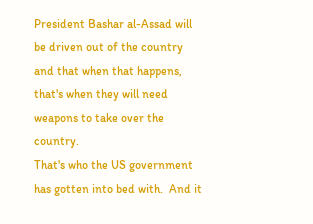President Bashar al-Assad will be driven out of the country and that when that happens, that's when they will need weapons to take over the country.
That's who the US government has gotten into bed with.  And it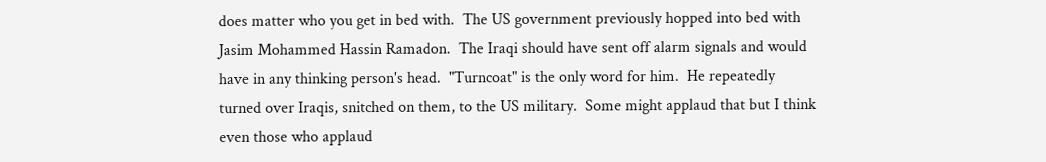does matter who you get in bed with.  The US government previously hopped into bed with Jasim Mohammed Hassin Ramadon.  The Iraqi should have sent off alarm signals and would have in any thinking person's head.  "Turncoat" is the only word for him.  He repeatedly turned over Iraqis, snitched on them, to the US military.  Some might applaud that but I think even those who applaud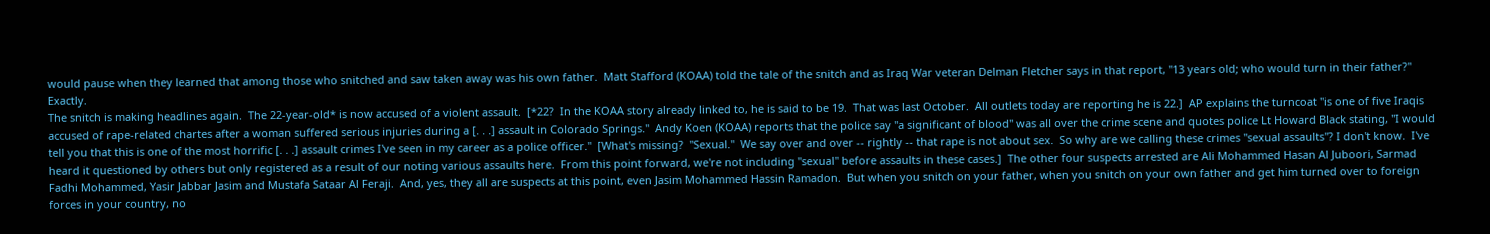would pause when they learned that among those who snitched and saw taken away was his own father.  Matt Stafford (KOAA) told the tale of the snitch and as Iraq War veteran Delman Fletcher says in that report, "13 years old; who would turn in their father?"  Exactly.
The snitch is making headlines again.  The 22-year-old* is now accused of a violent assault.  [*22?  In the KOAA story already linked to, he is said to be 19.  That was last October.  All outlets today are reporting he is 22.]  AP explains the turncoat "is one of five Iraqis accused of rape-related chartes after a woman suffered serious injuries during a [. . .] assault in Colorado Springs."  Andy Koen (KOAA) reports that the police say "a significant of blood" was all over the crime scene and quotes police Lt Howard Black stating, "I would tell you that this is one of the most horrific [. . .] assault crimes I've seen in my career as a police officer."  [What's missing?  "Sexual."  We say over and over -- rightly -- that rape is not about sex.  So why are we calling these crimes "sexual assaults"? I don't know.  I've heard it questioned by others but only registered as a result of our noting various assaults here.  From this point forward, we're not including "sexual" before assaults in these cases.]  The other four suspects arrested are Ali Mohammed Hasan Al Juboori, Sarmad Fadhi Mohammed, Yasir Jabbar Jasim and Mustafa Sataar Al Feraji.  And, yes, they all are suspects at this point, even Jasim Mohammed Hassin Ramadon.  But when you snitch on your father, when you snitch on your own father and get him turned over to foreign forces in your country, no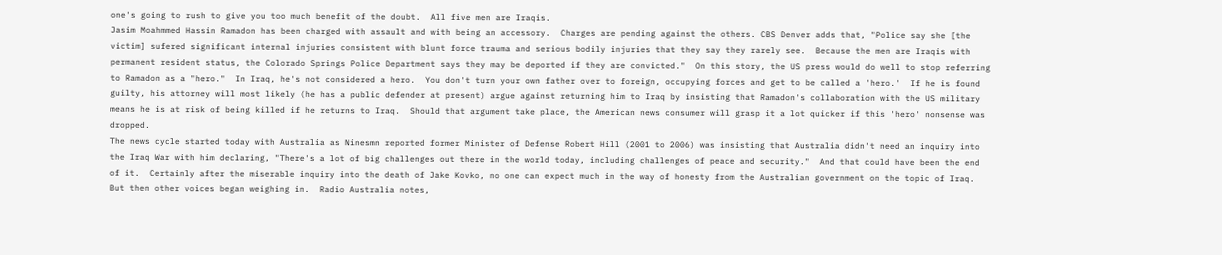one's going to rush to give you too much benefit of the doubt.  All five men are Iraqis.
Jasim Moahmmed Hassin Ramadon has been charged with assault and with being an accessory.  Charges are pending against the others. CBS Denver adds that, "Police say she [the victim] sufered significant internal injuries consistent with blunt force trauma and serious bodily injuries that they say they rarely see.  Because the men are Iraqis with permanent resident status, the Colorado Springs Police Department says they may be deported if they are convicted."  On this story, the US press would do well to stop referring to Ramadon as a "hero."  In Iraq, he's not considered a hero.  You don't turn your own father over to foreign, occupying forces and get to be called a 'hero.'  If he is found guilty, his attorney will most likely (he has a public defender at present) argue against returning him to Iraq by insisting that Ramadon's collaboration with the US military means he is at risk of being killed if he returns to Iraq.  Should that argument take place, the American news consumer will grasp it a lot quicker if this 'hero' nonsense was dropped.
The news cycle started today with Australia as Ninesmn reported former Minister of Defense Robert Hill (2001 to 2006) was insisting that Australia didn't need an inquiry into the Iraq War with him declaring, "There's a lot of big challenges out there in the world today, including challenges of peace and security."  And that could have been the end of it.  Certainly after the miserable inquiry into the death of Jake Kovko, no one can expect much in the way of honesty from the Australian government on the topic of Iraq.  But then other voices began weighing in.  Radio Australia notes,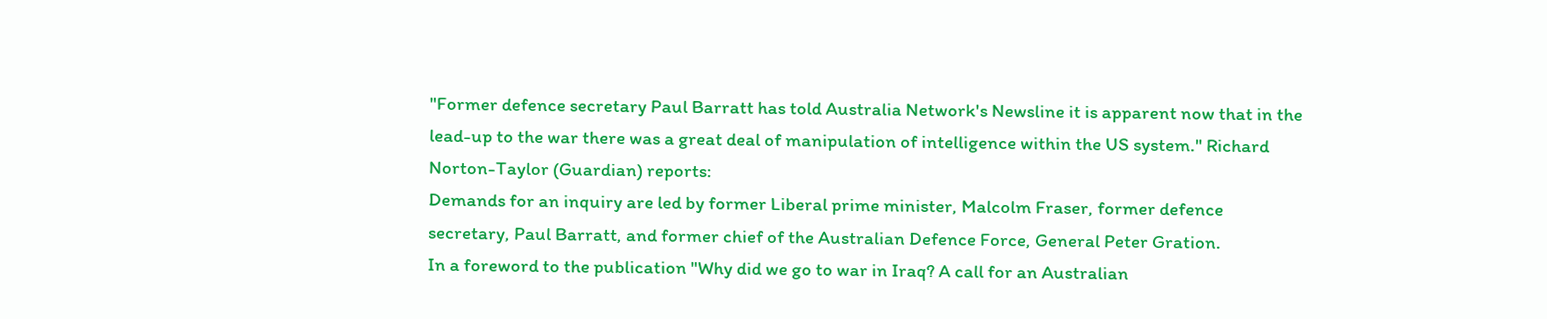"Former defence secretary Paul Barratt has told Australia Network's Newsline it is apparent now that in the lead-up to the war there was a great deal of manipulation of intelligence within the US system." Richard Norton-Taylor (Guardian) reports:
Demands for an inquiry are led by former Liberal prime minister, Malcolm Fraser, former defence secretary, Paul Barratt, and former chief of the Australian Defence Force, General Peter Gration.
In a foreword to the publication "Why did we go to war in Iraq? A call for an Australian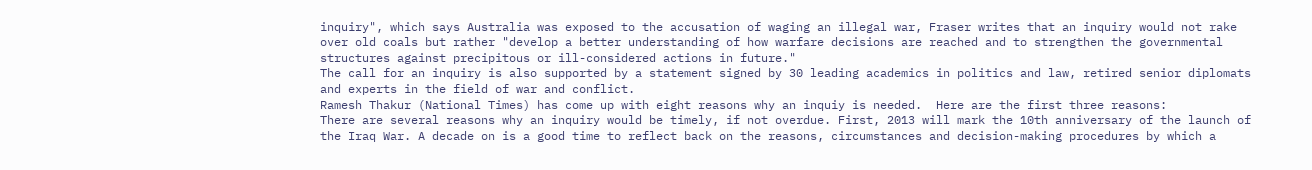inquiry", which says Australia was exposed to the accusation of waging an illegal war, Fraser writes that an inquiry would not rake over old coals but rather "develop a better understanding of how warfare decisions are reached and to strengthen the governmental structures against precipitous or ill-considered actions in future."
The call for an inquiry is also supported by a statement signed by 30 leading academics in politics and law, retired senior diplomats and experts in the field of war and conflict.
Ramesh Thakur (National Times) has come up with eight reasons why an inquiy is needed.  Here are the first three reasons:
There are several reasons why an inquiry would be timely, if not overdue. First, 2013 will mark the 10th anniversary of the launch of the Iraq War. A decade on is a good time to reflect back on the reasons, circumstances and decision-making procedures by which a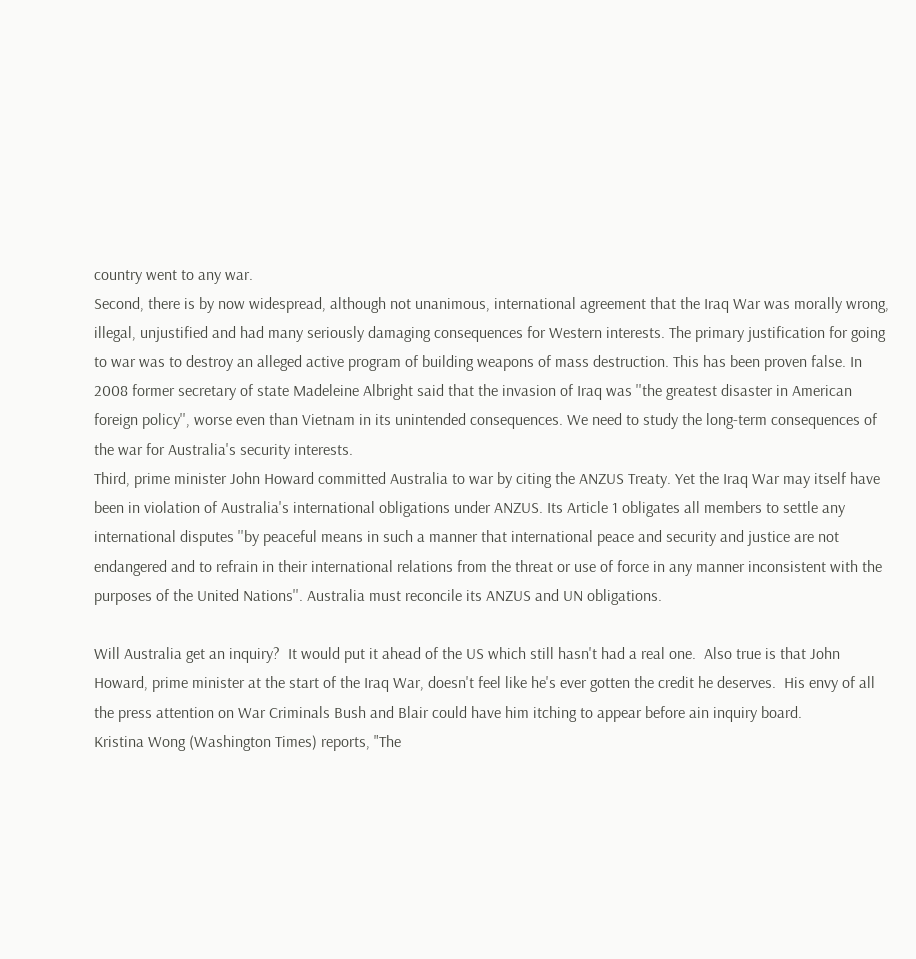country went to any war.
Second, there is by now widespread, although not unanimous, international agreement that the Iraq War was morally wrong, illegal, unjustified and had many seriously damaging consequences for Western interests. The primary justification for going to war was to destroy an alleged active program of building weapons of mass destruction. This has been proven false. In 2008 former secretary of state Madeleine Albright said that the invasion of Iraq was ''the greatest disaster in American foreign policy'', worse even than Vietnam in its unintended consequences. We need to study the long-term consequences of the war for Australia's security interests.
Third, prime minister John Howard committed Australia to war by citing the ANZUS Treaty. Yet the Iraq War may itself have been in violation of Australia's international obligations under ANZUS. Its Article 1 obligates all members to settle any international disputes ''by peaceful means in such a manner that international peace and security and justice are not endangered and to refrain in their international relations from the threat or use of force in any manner inconsistent with the purposes of the United Nations''. Australia must reconcile its ANZUS and UN obligations.

Will Australia get an inquiry?  It would put it ahead of the US which still hasn't had a real one.  Also true is that John Howard, prime minister at the start of the Iraq War, doesn't feel like he's ever gotten the credit he deserves.  His envy of all the press attention on War Criminals Bush and Blair could have him itching to appear before ain inquiry board.
Kristina Wong (Washington Times) reports, "The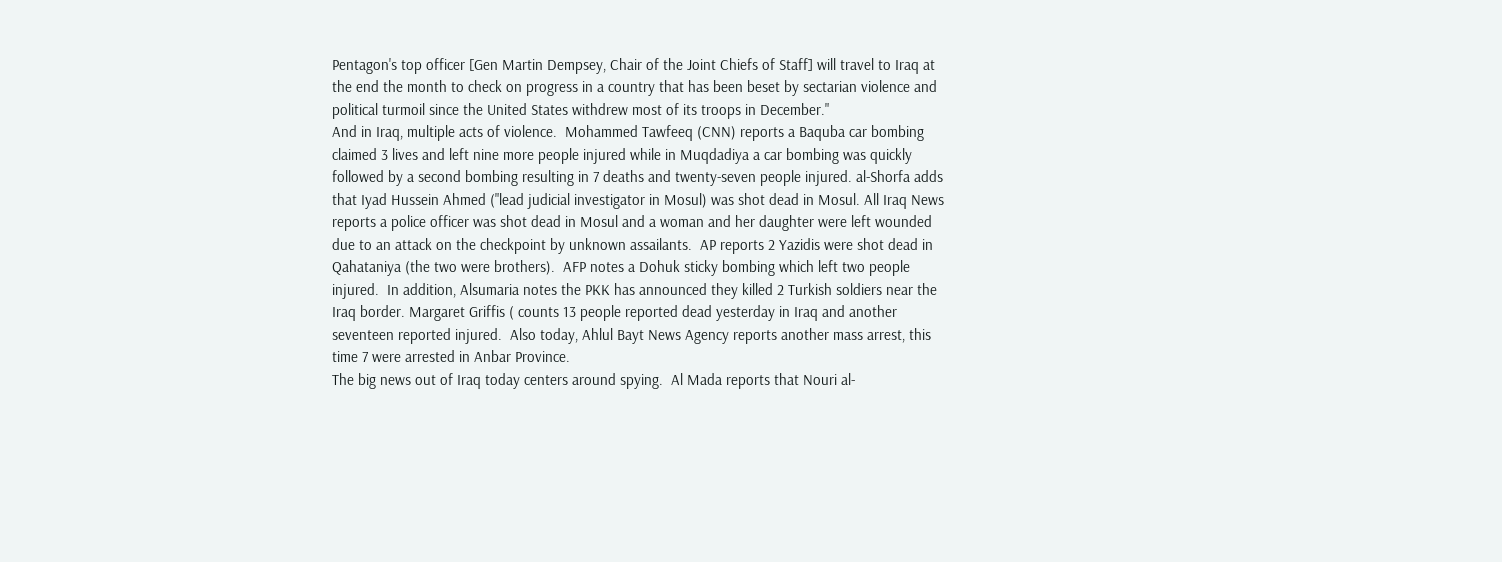Pentagon's top officer [Gen Martin Dempsey, Chair of the Joint Chiefs of Staff] will travel to Iraq at the end the month to check on progress in a country that has been beset by sectarian violence and political turmoil since the United States withdrew most of its troops in December."
And in Iraq, multiple acts of violence.  Mohammed Tawfeeq (CNN) reports a Baquba car bombing claimed 3 lives and left nine more people injured while in Muqdadiya a car bombing was quickly followed by a second bombing resulting in 7 deaths and twenty-seven people injured. al-Shorfa adds that Iyad Hussein Ahmed ("lead judicial investigator in Mosul) was shot dead in Mosul. All Iraq News reports a police officer was shot dead in Mosul and a woman and her daughter were left wounded due to an attack on the checkpoint by unknown assailants.  AP reports 2 Yazidis were shot dead in Qahataniya (the two were brothers).  AFP notes a Dohuk sticky bombing which left two people injured.  In addition, Alsumaria notes the PKK has announced they killed 2 Turkish soldiers near the Iraq border. Margaret Griffis ( counts 13 people reported dead yesterday in Iraq and another seventeen reported injured.  Also today, Ahlul Bayt News Agency reports another mass arrest, this time 7 were arrested in Anbar Province.
The big news out of Iraq today centers around spying.  Al Mada reports that Nouri al-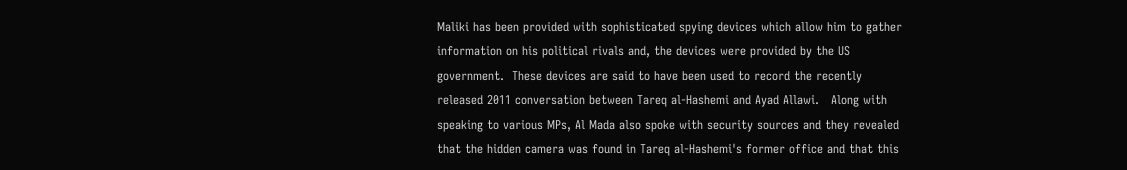Maliki has been provided with sophisticated spying devices which allow him to gather information on his political rivals and, the devices were provided by the US government.  These devices are said to have been used to record the recently released 2011 conversation between Tareq al-Hashemi and Ayad Allawi.   Along with speaking to various MPs, Al Mada also spoke with security sources and they revealed that the hidden camera was found in Tareq al-Hashemi's former office and that this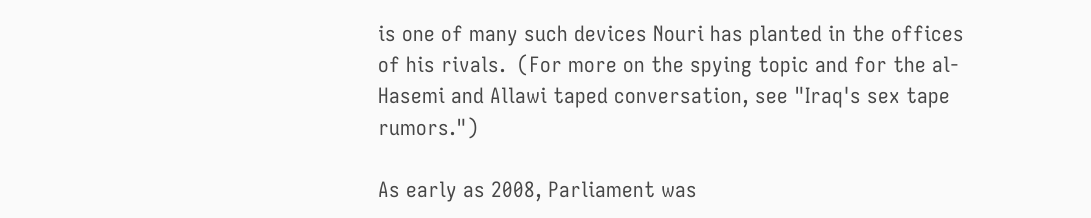is one of many such devices Nouri has planted in the offices of his rivals.  (For more on the spying topic and for the al-Hasemi and Allawi taped conversation, see "Iraq's sex tape rumors.")

As early as 2008, Parliament was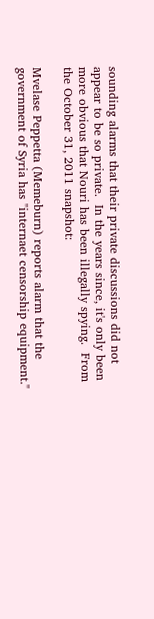sounding alarms that their private discussions did not appear to be so private.  In the years since, it's only been more obvious that Nouri has been illegally spying.  From the October 31, 2011 snapshot:

Mvelase Peppetta (Memeburn) reports alarm that the government of Syria has "internaet censorship equipment."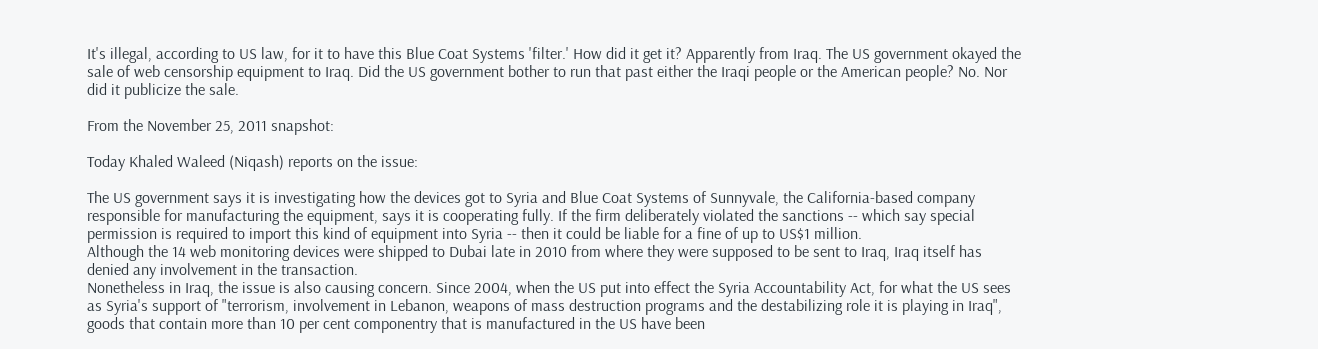It's illegal, according to US law, for it to have this Blue Coat Systems 'filter.' How did it get it? Apparently from Iraq. The US government okayed the sale of web censorship equipment to Iraq. Did the US government bother to run that past either the Iraqi people or the American people? No. Nor did it publicize the sale.

From the November 25, 2011 snapshot:

Today Khaled Waleed (Niqash) reports on the issue:

The US government says it is investigating how the devices got to Syria and Blue Coat Systems of Sunnyvale, the California-based company responsible for manufacturing the equipment, says it is cooperating fully. If the firm deliberately violated the sanctions -- which say special permission is required to import this kind of equipment into Syria -- then it could be liable for a fine of up to US$1 million.
Although the 14 web monitoring devices were shipped to Dubai late in 2010 from where they were supposed to be sent to Iraq, Iraq itself has denied any involvement in the transaction.
Nonetheless in Iraq, the issue is also causing concern. Since 2004, when the US put into effect the Syria Accountability Act, for what the US sees as Syria's support of "terrorism, involvement in Lebanon, weapons of mass destruction programs and the destabilizing role it is playing in Iraq", goods that contain more than 10 per cent componentry that is manufactured in the US have been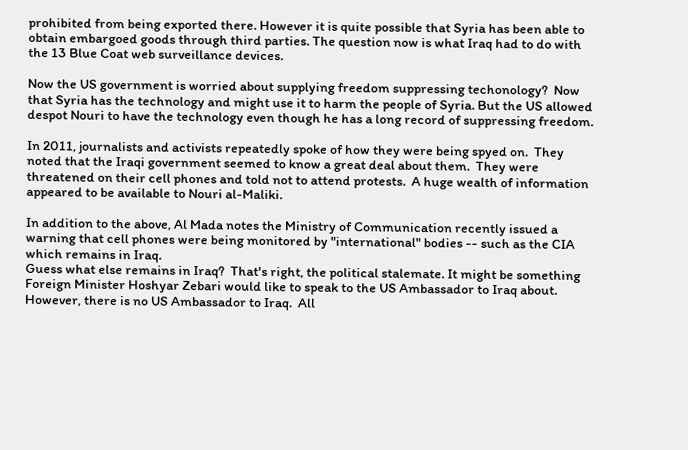prohibited from being exported there. However it is quite possible that Syria has been able to obtain embargoed goods through third parties. The question now is what Iraq had to do with the 13 Blue Coat web surveillance devices.

Now the US government is worried about supplying freedom suppressing techonology?  Now that Syria has the technology and might use it to harm the people of Syria. But the US allowed despot Nouri to have the technology even though he has a long record of suppressing freedom.

In 2011, journalists and activists repeatedly spoke of how they were being spyed on.  They noted that the Iraqi government seemed to know a great deal about them.  They were threatened on their cell phones and told not to attend protests.  A huge wealth of information appeared to be available to Nouri al-Maliki.

In addition to the above, Al Mada notes the Ministry of Communication recently issued a warning that cell phones were being monitored by "international" bodies -- such as the CIA which remains in Iraq.
Guess what else remains in Iraq?  That's right, the political stalemate. It might be something Foreign Minister Hoshyar Zebari would like to speak to the US Ambassador to Iraq about.  However, there is no US Ambassador to Iraq.  All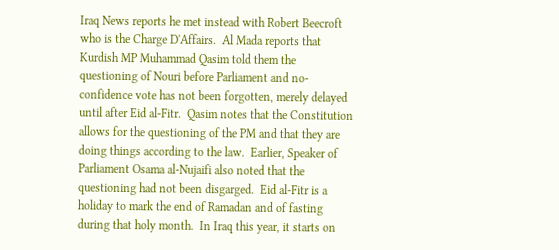Iraq News reports he met instead with Robert Beecroft who is the Charge D'Affairs.  Al Mada reports that Kurdish MP Muhammad Qasim told them the questioning of Nouri before Parliament and no-confidence vote has not been forgotten, merely delayed until after Eid al-Fitr.  Qasim notes that the Constitution allows for the questioning of the PM and that they are doing things according to the law.  Earlier, Speaker of Parliament Osama al-Nujaifi also noted that the questioning had not been disgarged.  Eid al-Fitr is a holiday to mark the end of Ramadan and of fasting during that holy month.  In Iraq this year, it starts on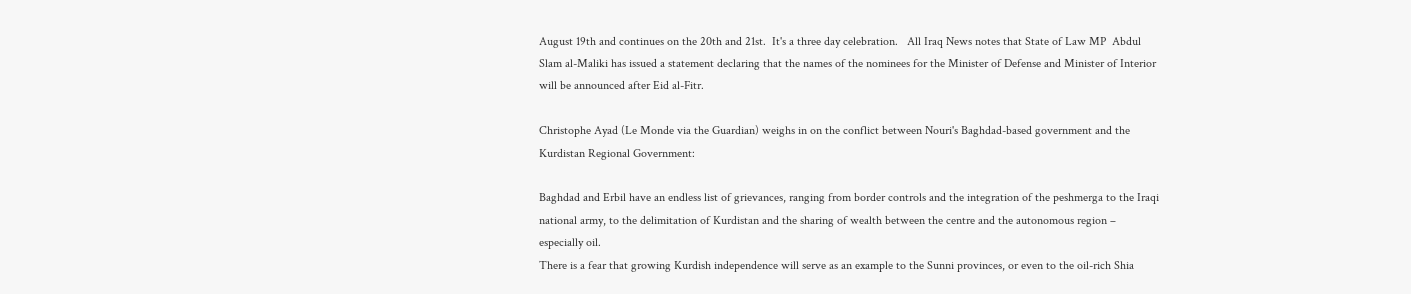August 19th and continues on the 20th and 21st.  It's a three day celebration.   All Iraq News notes that State of Law MP  Abdul Slam al-Maliki has issued a statement declaring that the names of the nominees for the Minister of Defense and Minister of Interior will be announced after Eid al-Fitr.

Christophe Ayad (Le Monde via the Guardian) weighs in on the conflict between Nouri's Baghdad-based government and the Kurdistan Regional Government:

Baghdad and Erbil have an endless list of grievances, ranging from border controls and the integration of the peshmerga to the Iraqi national army, to the delimitation of Kurdistan and the sharing of wealth between the centre and the autonomous region – especially oil.
There is a fear that growing Kurdish independence will serve as an example to the Sunni provinces, or even to the oil-rich Shia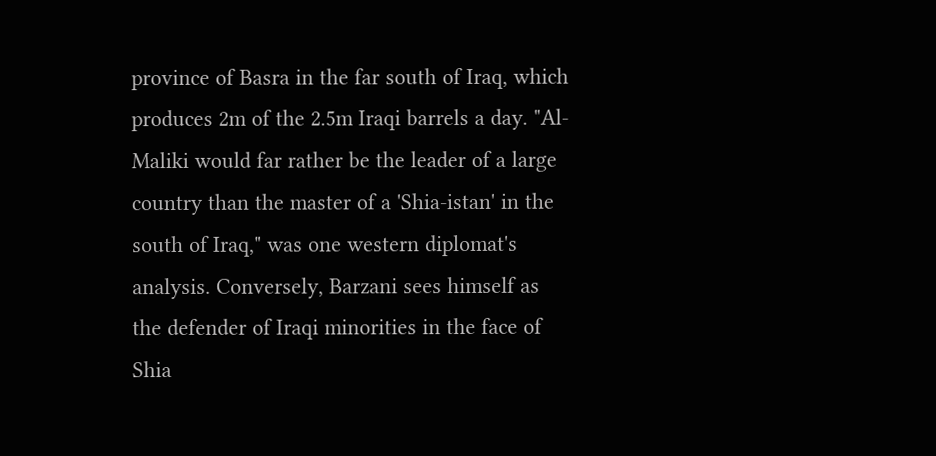province of Basra in the far south of Iraq, which produces 2m of the 2.5m Iraqi barrels a day. "Al-Maliki would far rather be the leader of a large country than the master of a 'Shia-istan' in the south of Iraq," was one western diplomat's analysis. Conversely, Barzani sees himself as the defender of Iraqi minorities in the face of Shia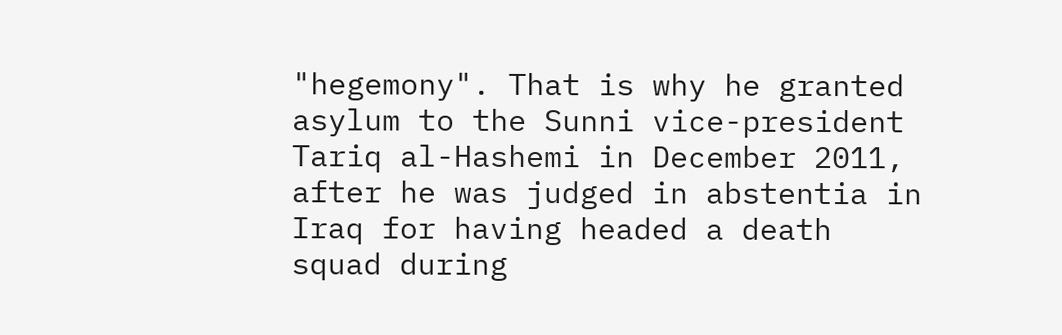"hegemony". That is why he granted asylum to the Sunni vice-president Tariq al-Hashemi in December 2011, after he was judged in abstentia in Iraq for having headed a death squad during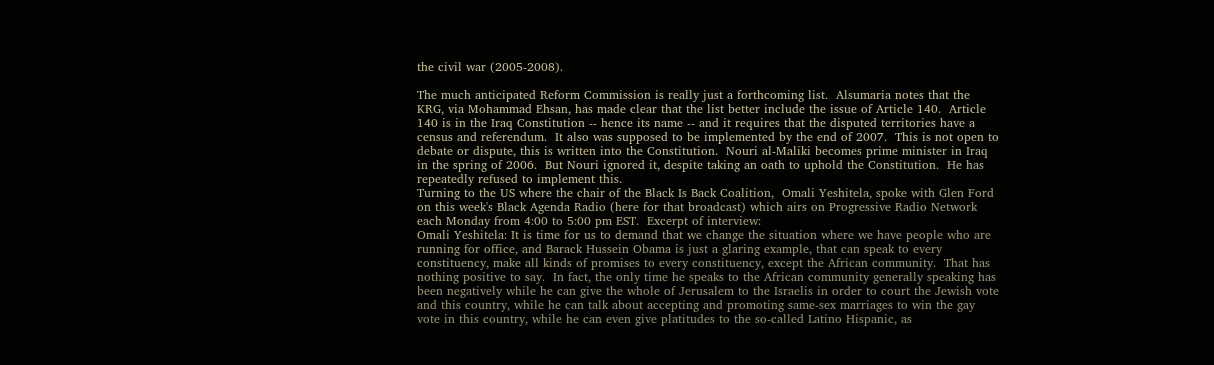the civil war (2005-2008).

The much anticipated Reform Commission is really just a forthcoming list.  Alsumaria notes that the KRG, via Mohammad Ehsan, has made clear that the list better include the issue of Article 140.  Article 140 is in the Iraq Constitution -- hence its name -- and it requires that the disputed territories have a census and referendum.  It also was supposed to be implemented by the end of 2007.  This is not open to debate or dispute, this is written into the Constitution.  Nouri al-Maliki becomes prime minister in Iraq in the spring of 2006.  But Nouri ignored it, despite taking an oath to uphold the Constitution.  He has repeatedly refused to implement this.
Turning to the US where the chair of the Black Is Back Coalition,  Omali Yeshitela, spoke with Glen Ford on this week's Black Agenda Radio (here for that broadcast) which airs on Progressive Radio Network each Monday from 4:00 to 5:00 pm EST.  Excerpt of interview:
Omali Yeshitela: It is time for us to demand that we change the situation where we have people who are running for office, and Barack Hussein Obama is just a glaring example, that can speak to every constituency, make all kinds of promises to every constituency, except the African community.  That has nothing positive to say.  In fact, the only time he speaks to the African community generally speaking has been negatively while he can give the whole of Jerusalem to the Israelis in order to court the Jewish vote and this country, while he can talk about accepting and promoting same-sex marriages to win the gay vote in this country, while he can even give platitudes to the so-called Latino Hispanic, as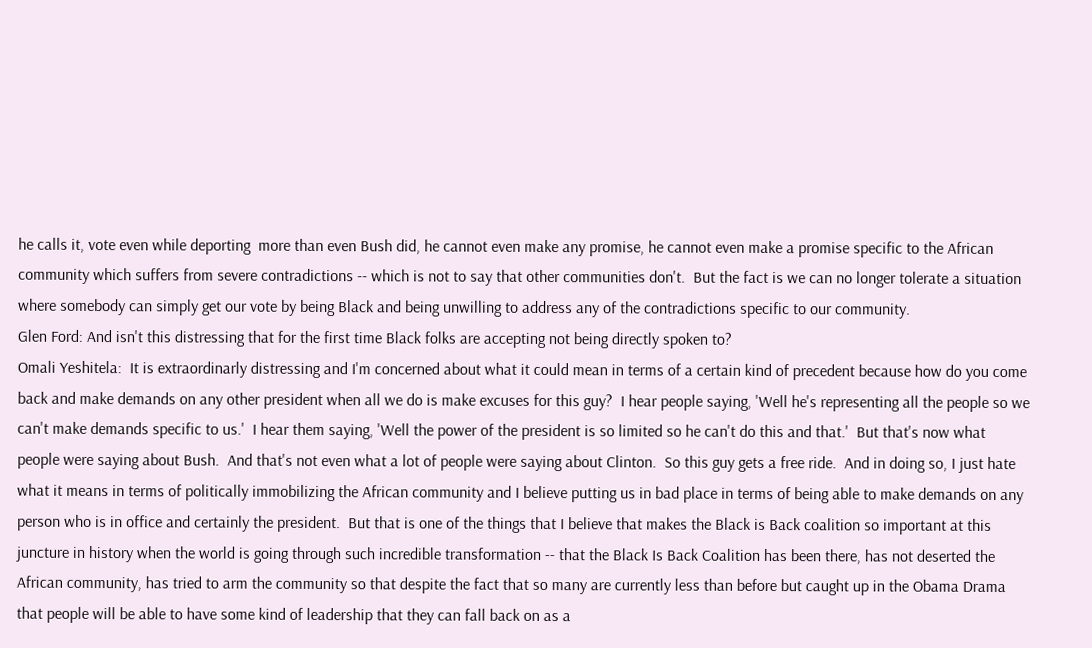he calls it, vote even while deporting  more than even Bush did, he cannot even make any promise, he cannot even make a promise specific to the African community which suffers from severe contradictions -- which is not to say that other communities don't.  But the fact is we can no longer tolerate a situation where somebody can simply get our vote by being Black and being unwilling to address any of the contradictions specific to our community.
Glen Ford: And isn't this distressing that for the first time Black folks are accepting not being directly spoken to?
Omali Yeshitela:  It is extraordinarly distressing and I'm concerned about what it could mean in terms of a certain kind of precedent because how do you come back and make demands on any other president when all we do is make excuses for this guy?  I hear people saying, 'Well he's representing all the people so we can't make demands specific to us.'  I hear them saying, 'Well the power of the president is so limited so he can't do this and that.'  But that's now what people were saying about Bush.  And that's not even what a lot of people were saying about Clinton.  So this guy gets a free ride.  And in doing so, I just hate what it means in terms of politically immobilizing the African community and I believe putting us in bad place in terms of being able to make demands on any person who is in office and certainly the president.  But that is one of the things that I believe that makes the Black is Back coalition so important at this juncture in history when the world is going through such incredible transformation -- that the Black Is Back Coalition has been there, has not deserted the African community, has tried to arm the community so that despite the fact that so many are currently less than before but caught up in the Obama Drama that people will be able to have some kind of leadership that they can fall back on as a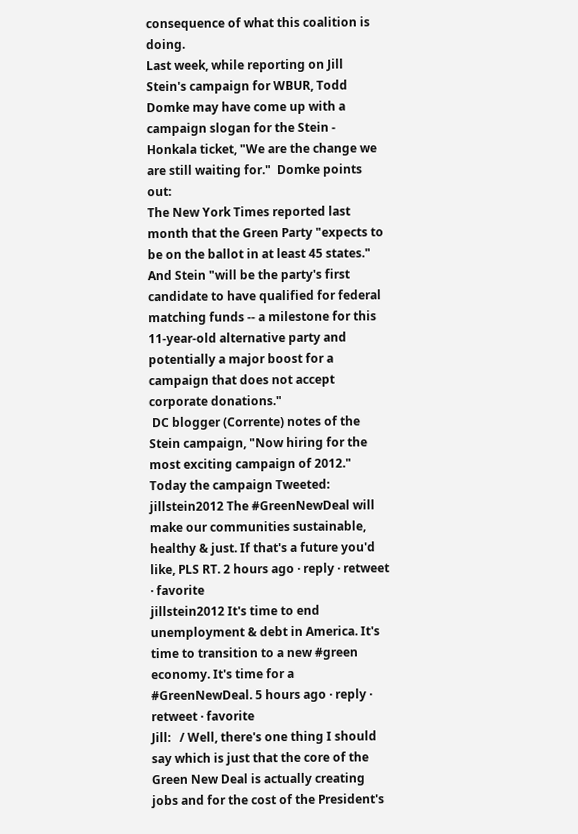consequence of what this coalition is doing.
Last week, while reporting on Jill Stein's campaign for WBUR, Todd Domke may have come up with a campaign slogan for the Stein - Honkala ticket, "We are the change we are still waiting for."  Domke points out:
The New York Times reported last month that the Green Party "expects to be on the ballot in at least 45 states." And Stein "will be the party's first candidate to have qualified for federal matching funds -- a milestone for this 11-year-old alternative party and potentially a major boost for a campaign that does not accept corporate donations."
 DC blogger (Corrente) notes of the Stein campaign, "Now hiring for the most exciting campaign of 2012."   Today the campaign Tweeted:
jillstein2012 The #GreenNewDeal will make our communities sustainable, healthy & just. If that's a future you'd like, PLS RT. 2 hours ago · reply · retweet · favorite
jillstein2012 It's time to end unemployment & debt in America. It's time to transition to a new #green economy. It's time for a #GreenNewDeal. 5 hours ago · reply · retweet · favorite
Jill:   / Well, there's one thing I should say which is just that the core of the Green New Deal is actually creating jobs and for the cost of the President's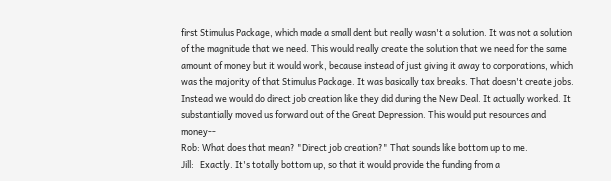first Stimulus Package, which made a small dent but really wasn't a solution. It was not a solution of the magnitude that we need. This would really create the solution that we need for the same amount of money but it would work, because instead of just giving it away to corporations, which was the majority of that Stimulus Package. It was basically tax breaks. That doesn't create jobs. Instead we would do direct job creation like they did during the New Deal. It actually worked. It substantially moved us forward out of the Great Depression. This would put resources and money--
Rob: What does that mean? "Direct job creation?" That sounds like bottom up to me.
Jill:   Exactly. It's totally bottom up, so that it would provide the funding from a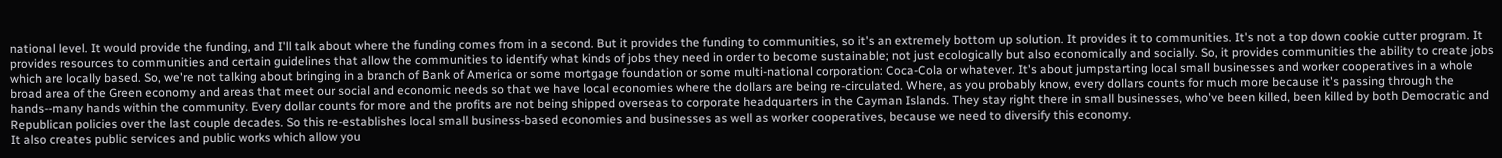national level. It would provide the funding, and I'll talk about where the funding comes from in a second. But it provides the funding to communities, so it's an extremely bottom up solution. It provides it to communities. It's not a top down cookie cutter program. It provides resources to communities and certain guidelines that allow the communities to identify what kinds of jobs they need in order to become sustainable; not just ecologically but also economically and socially. So, it provides communities the ability to create jobs which are locally based. So, we're not talking about bringing in a branch of Bank of America or some mortgage foundation or some multi-national corporation: Coca-Cola or whatever. It's about jumpstarting local small businesses and worker cooperatives in a whole broad area of the Green economy and areas that meet our social and economic needs so that we have local economies where the dollars are being re-circulated. Where, as you probably know, every dollars counts for much more because it's passing through the hands--many hands within the community. Every dollar counts for more and the profits are not being shipped overseas to corporate headquarters in the Cayman Islands. They stay right there in small businesses, who've been killed, been killed by both Democratic and Republican policies over the last couple decades. So this re-establishes local small business-based economies and businesses as well as worker cooperatives, because we need to diversify this economy.
It also creates public services and public works which allow you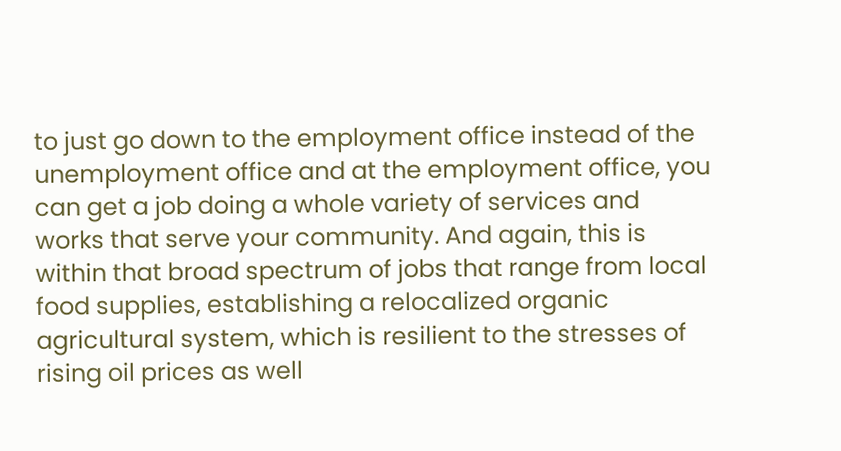to just go down to the employment office instead of the unemployment office and at the employment office, you can get a job doing a whole variety of services and works that serve your community. And again, this is within that broad spectrum of jobs that range from local food supplies, establishing a relocalized organic agricultural system, which is resilient to the stresses of rising oil prices as well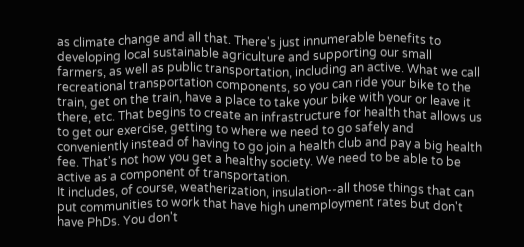as climate change and all that. There's just innumerable benefits to developing local sustainable agriculture and supporting our small farmers, as well as public transportation, including an active. What we call recreational transportation components, so you can ride your bike to the train, get on the train, have a place to take your bike with your or leave it there, etc. That begins to create an infrastructure for health that allows us to get our exercise, getting to where we need to go safely and conveniently instead of having to go join a health club and pay a big health fee. That's not how you get a healthy society. We need to be able to be active as a component of transportation.
It includes, of course, weatherization, insulation--all those things that can put communities to work that have high unemployment rates but don't have PhDs. You don't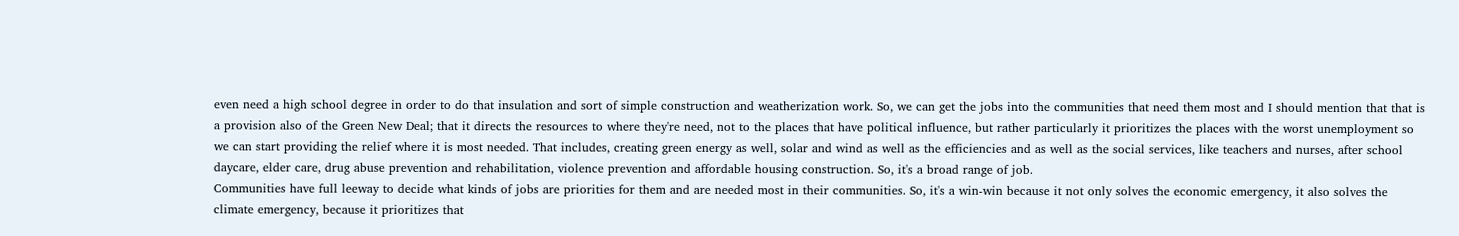even need a high school degree in order to do that insulation and sort of simple construction and weatherization work. So, we can get the jobs into the communities that need them most and I should mention that that is a provision also of the Green New Deal; that it directs the resources to where they're need, not to the places that have political influence, but rather particularly it prioritizes the places with the worst unemployment so we can start providing the relief where it is most needed. That includes, creating green energy as well, solar and wind as well as the efficiencies and as well as the social services, like teachers and nurses, after school daycare, elder care, drug abuse prevention and rehabilitation, violence prevention and affordable housing construction. So, it's a broad range of job.
Communities have full leeway to decide what kinds of jobs are priorities for them and are needed most in their communities. So, it's a win-win because it not only solves the economic emergency, it also solves the climate emergency, because it prioritizes that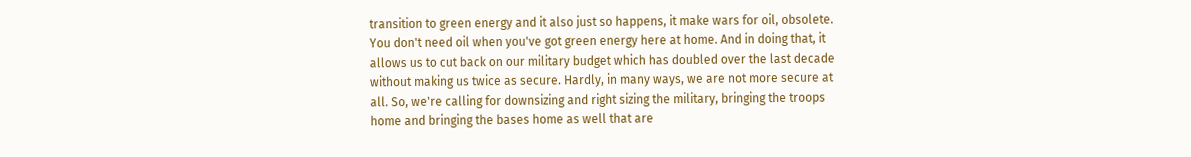transition to green energy and it also just so happens, it make wars for oil, obsolete. You don't need oil when you've got green energy here at home. And in doing that, it allows us to cut back on our military budget which has doubled over the last decade without making us twice as secure. Hardly, in many ways, we are not more secure at all. So, we're calling for downsizing and right sizing the military, bringing the troops home and bringing the bases home as well that are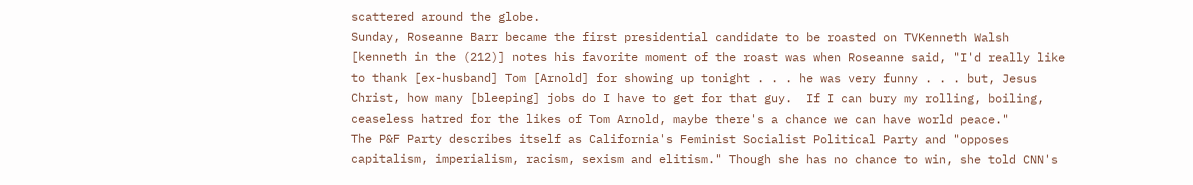scattered around the globe.
Sunday, Roseanne Barr became the first presidential candidate to be roasted on TVKenneth Walsh [kenneth in the (212)] notes his favorite moment of the roast was when Roseanne said, "I'd really like to thank [ex-husband] Tom [Arnold] for showing up tonight . . . he was very funny . . . but, Jesus Christ, how many [bleeping] jobs do I have to get for that guy.  If I can bury my rolling, boiling, ceaseless hatred for the likes of Tom Arnold, maybe there's a chance we can have world peace."
The P&F Party describes itself as California's Feminist Socialist Political Party and "opposes capitalism, imperialism, racism, sexism and elitism." Though she has no chance to win, she told CNN's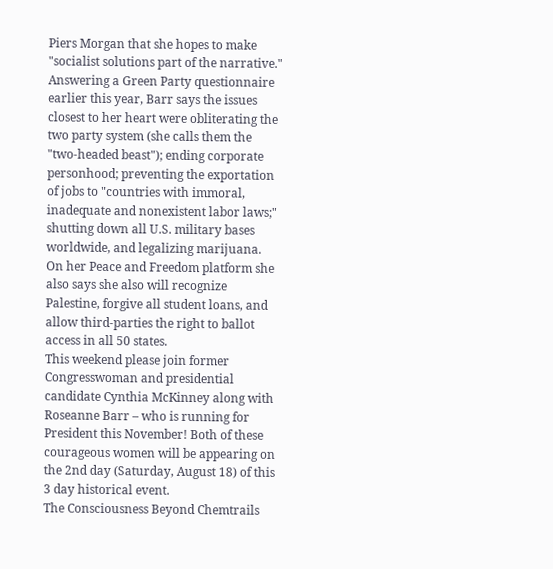Piers Morgan that she hopes to make "socialist solutions part of the narrative."
Answering a Green Party questionnaire earlier this year, Barr says the issues closest to her heart were obliterating the two party system (she calls them the "two-headed beast"); ending corporate personhood; preventing the exportation of jobs to "countries with immoral, inadequate and nonexistent labor laws;" shutting down all U.S. military bases worldwide, and legalizing marijuana.
On her Peace and Freedom platform she also says she also will recognize Palestine, forgive all student loans, and allow third-parties the right to ballot access in all 50 states.
This weekend please join former Congresswoman and presidential candidate Cynthia McKinney along with Roseanne Barr – who is running for President this November! Both of these courageous women will be appearing on the 2nd day (Saturday, August 18) of this 3 day historical event.
The Consciousness Beyond Chemtrails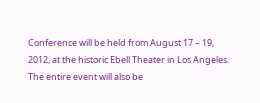Conference will be held from August 17 – 19, 2012, at the historic Ebell Theater in Los Angeles. The entire event will also be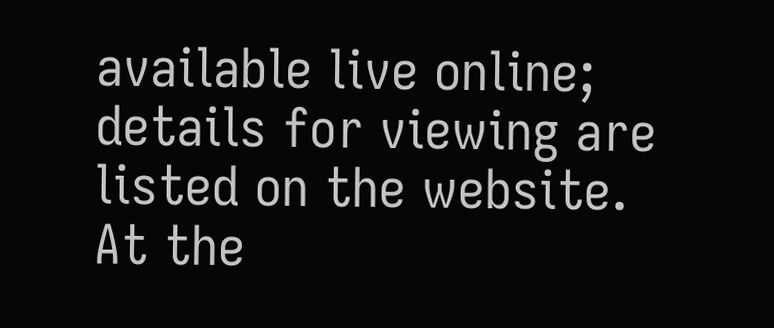available live online; details for viewing are listed on the website.
At the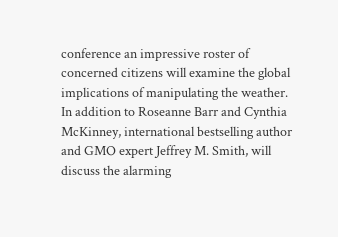conference an impressive roster of concerned citizens will examine the global implications of manipulating the weather. In addition to Roseanne Barr and Cynthia McKinney, international bestselling author and GMO expert Jeffrey M. Smith, will discuss the alarming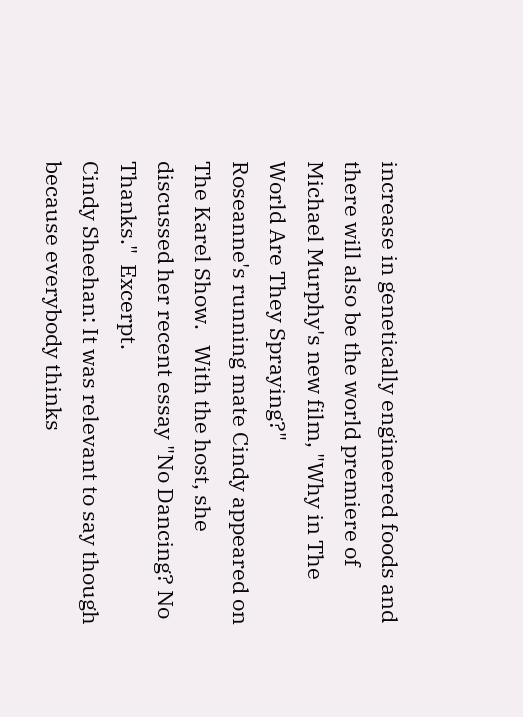increase in genetically engineered foods and there will also be the world premiere of Michael Murphy's new film, "Why in The World Are They Spraying?"
Roseanne's running mate Cindy appeared on The Karel Show.   With the host, she discussed her recent essay "No Dancing? No Thanks."  Excerpt.
Cindy Sheehan: It was relevant to say though because everybody thinks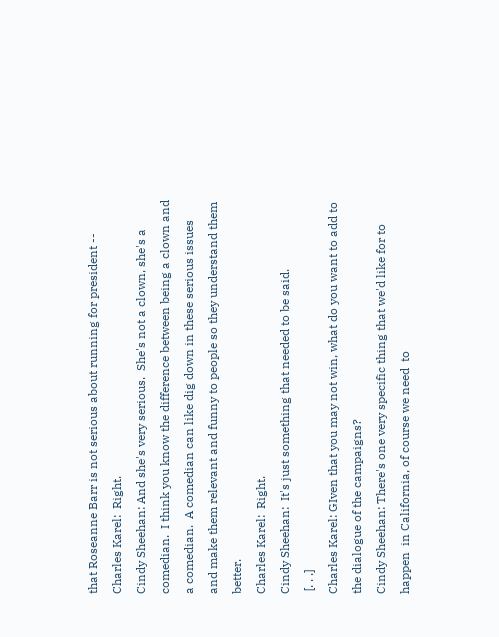that Roseanne Barr is not serious about running for president --
Charles Karel:  Right.
Cindy Sheehan: And she's very serious.  She's not a clown, she's a comedian.  I think you know the difference between being a clown and a comedian.  A comedian can like dig down in these serious issues and make them relevant and funny to people so they understand them better.
Charles Karel:  Right.
Cindy Sheehan:  It's just something that needed to be said.
 [. . .]
Charles Karel: GIven that you may not win, what do you want to add to the dialogue of the campaigns?
Cindy Sheehan: There's one very specific thing that we'd like for to happen  in California, of course we need  to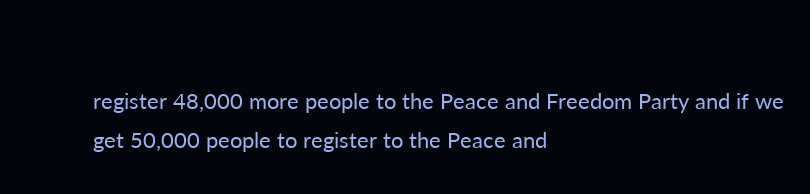register 48,000 more people to the Peace and Freedom Party and if we get 50,000 people to register to the Peace and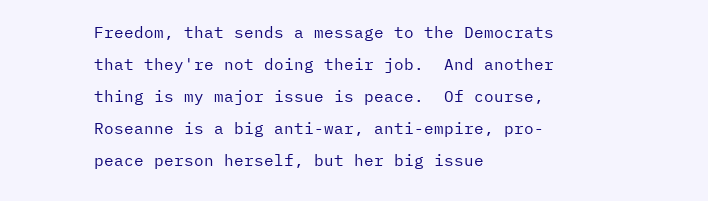Freedom, that sends a message to the Democrats that they're not doing their job.  And another thing is my major issue is peace.  Of course,  Roseanne is a big anti-war, anti-empire, pro-peace person herself, but her big issue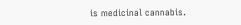is medicinal cannabis.